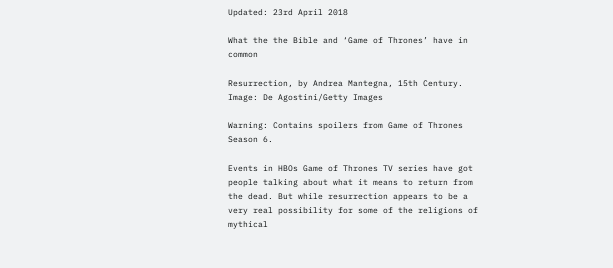Updated: 23rd April 2018

What the the Bible and ‘Game of Thrones’ have in common

Resurrection, by Andrea Mantegna, 15th Century.
Image: De Agostini/Getty Images

Warning: Contains spoilers from Game of Thrones Season 6.

Events in HBOs Game of Thrones TV series have got people talking about what it means to return from the dead. But while resurrection appears to be a very real possibility for some of the religions of mythical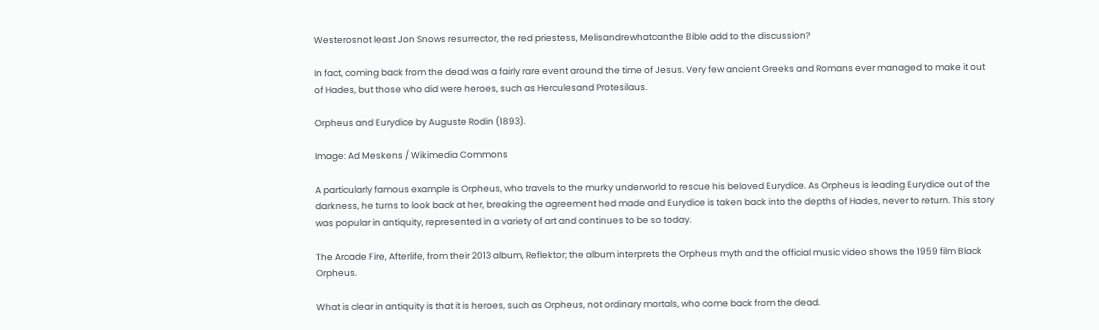Westerosnot least Jon Snows resurrector, the red priestess, Melisandrewhatcanthe Bible add to the discussion?

In fact, coming back from the dead was a fairly rare event around the time of Jesus. Very few ancient Greeks and Romans ever managed to make it out of Hades, but those who did were heroes, such as Herculesand Protesilaus.

Orpheus and Eurydice by Auguste Rodin (1893).

Image: Ad Meskens / Wikimedia Commons

A particularly famous example is Orpheus, who travels to the murky underworld to rescue his beloved Eurydice. As Orpheus is leading Eurydice out of the darkness, he turns to look back at her, breaking the agreement hed made and Eurydice is taken back into the depths of Hades, never to return. This story was popular in antiquity, represented in a variety of art and continues to be so today.

The Arcade Fire, Afterlife, from their 2013 album, Reflektor; the album interprets the Orpheus myth and the official music video shows the 1959 film Black Orpheus.

What is clear in antiquity is that it is heroes, such as Orpheus, not ordinary mortals, who come back from the dead.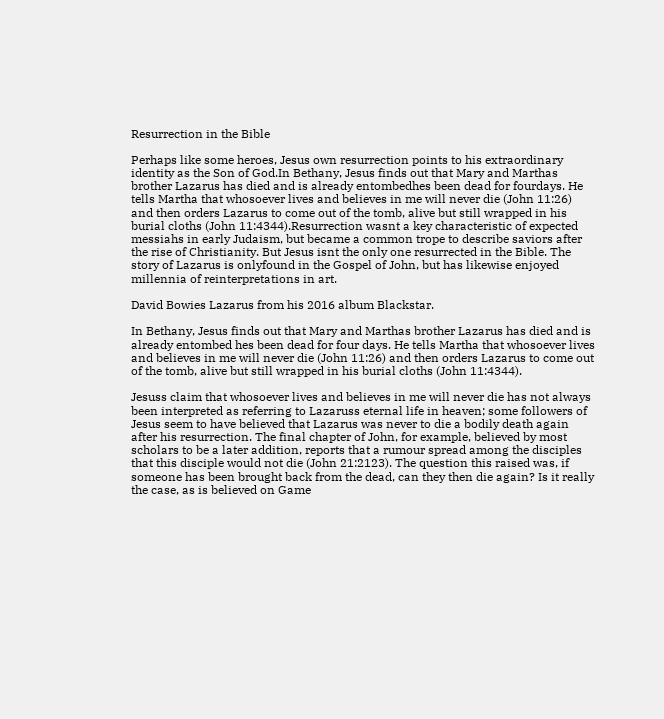Resurrection in the Bible

Perhaps like some heroes, Jesus own resurrection points to his extraordinary identity as the Son of God.In Bethany, Jesus finds out that Mary and Marthas brother Lazarus has died and is already entombedhes been dead for fourdays. He tells Martha that whosoever lives and believes in me will never die (John 11:26) and then orders Lazarus to come out of the tomb, alive but still wrapped in his burial cloths (John 11:4344).Resurrection wasnt a key characteristic of expected messiahs in early Judaism, but became a common trope to describe saviors after the rise of Christianity. But Jesus isnt the only one resurrected in the Bible. The story of Lazarus is onlyfound in the Gospel of John, but has likewise enjoyed millennia of reinterpretations in art.

David Bowies Lazarus from his 2016 album Blackstar.

In Bethany, Jesus finds out that Mary and Marthas brother Lazarus has died and is already entombed hes been dead for four days. He tells Martha that whosoever lives and believes in me will never die (John 11:26) and then orders Lazarus to come out of the tomb, alive but still wrapped in his burial cloths (John 11:4344).

Jesuss claim that whosoever lives and believes in me will never die has not always been interpreted as referring to Lazaruss eternal life in heaven; some followers of Jesus seem to have believed that Lazarus was never to die a bodily death again after his resurrection. The final chapter of John, for example, believed by most scholars to be a later addition, reports that a rumour spread among the disciples that this disciple would not die (John 21:2123). The question this raised was, if someone has been brought back from the dead, can they then die again? Is it really the case, as is believed on Game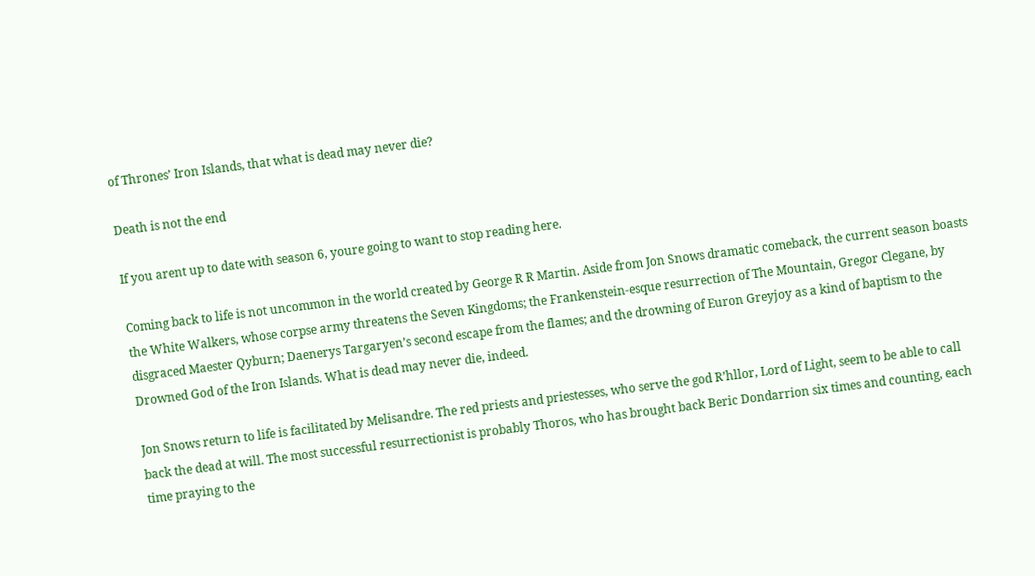of Thrones’ Iron Islands, that what is dead may never die?

Death is not the end

If you arent up to date with season 6, youre going to want to stop reading here.

Coming back to life is not uncommon in the world created by George R R Martin. Aside from Jon Snows dramatic comeback, the current season boasts the White Walkers, whose corpse army threatens the Seven Kingdoms; the Frankenstein-esque resurrection of The Mountain, Gregor Clegane, by disgraced Maester Qyburn; Daenerys Targaryen’s second escape from the flames; and the drowning of Euron Greyjoy as a kind of baptism to the Drowned God of the Iron Islands. What is dead may never die, indeed.

Jon Snows return to life is facilitated by Melisandre. The red priests and priestesses, who serve the god R’hllor, Lord of Light, seem to be able to call back the dead at will. The most successful resurrectionist is probably Thoros, who has brought back Beric Dondarrion six times and counting, each time praying to the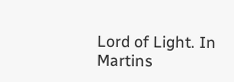Lord of Light. In Martins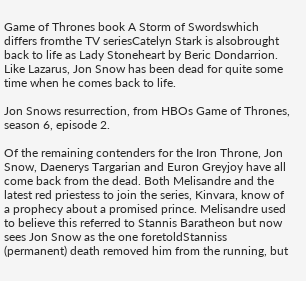Game of Thrones book A Storm of Swordswhich differs fromthe TV seriesCatelyn Stark is alsobrought back to life as Lady Stoneheart by Beric Dondarrion. Like Lazarus, Jon Snow has been dead for quite some time when he comes back to life.

Jon Snows resurrection, from HBOs Game of Thrones, season 6, episode 2.

Of the remaining contenders for the Iron Throne, Jon Snow, Daenerys Targarian and Euron Greyjoy have all come back from the dead. Both Melisandre and the latest red priestess to join the series, Kinvara, know of a prophecy about a promised prince. Melisandre used to believe this referred to Stannis Baratheon but now sees Jon Snow as the one foretoldStanniss (permanent) death removed him from the running, but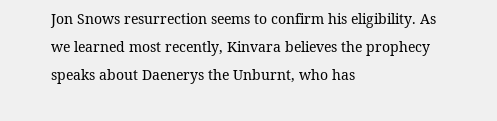Jon Snows resurrection seems to confirm his eligibility. As we learned most recently, Kinvara believes the prophecy speaks about Daenerys the Unburnt, who has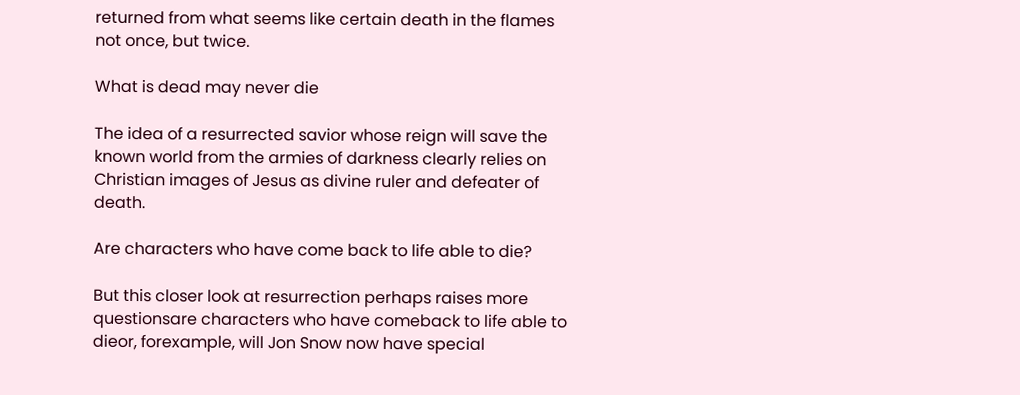returned from what seems like certain death in the flames not once, but twice.

What is dead may never die

The idea of a resurrected savior whose reign will save the known world from the armies of darkness clearly relies on Christian images of Jesus as divine ruler and defeater of death.

Are characters who have come back to life able to die?

But this closer look at resurrection perhaps raises more questionsare characters who have comeback to life able to dieor, forexample, will Jon Snow now have special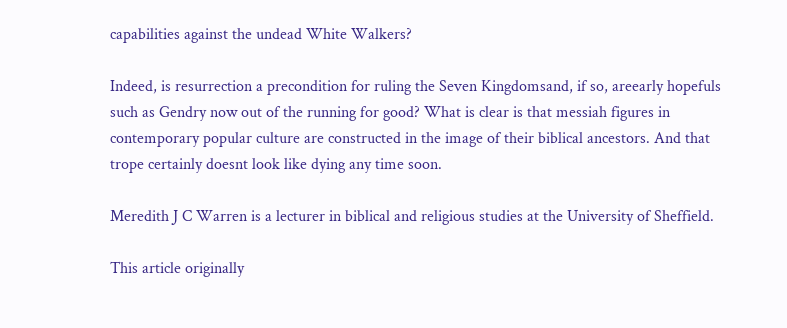capabilities against the undead White Walkers?

Indeed, is resurrection a precondition for ruling the Seven Kingdomsand, if so, areearly hopefuls such as Gendry now out of the running for good? What is clear is that messiah figures in contemporary popular culture are constructed in the image of their biblical ancestors. And that trope certainly doesnt look like dying any time soon.

Meredith J C Warren is a lecturer in biblical and religious studies at the University of Sheffield.

This article originally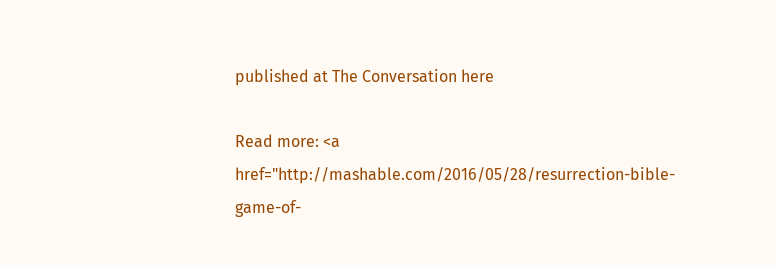published at The Conversation here

Read more: <a href="http://mashable.com/2016/05/28/resurrection-bible-game-of-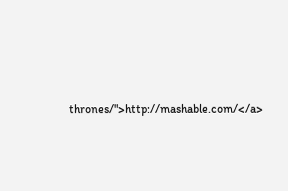thrones/">http://mashable.com/</a>